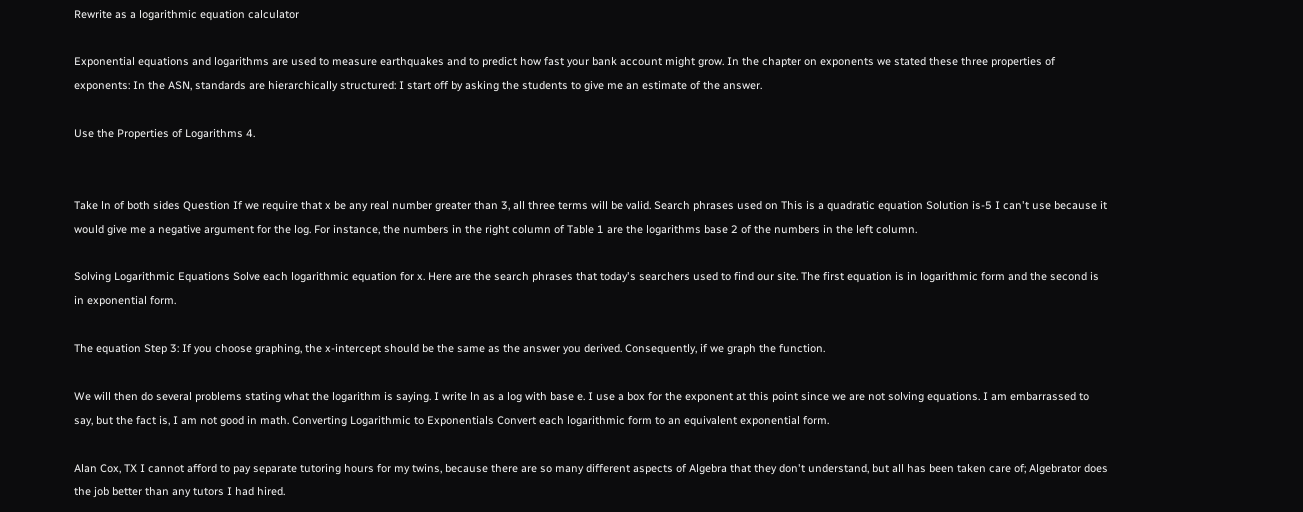Rewrite as a logarithmic equation calculator

Exponential equations and logarithms are used to measure earthquakes and to predict how fast your bank account might grow. In the chapter on exponents we stated these three properties of exponents: In the ASN, standards are hierarchically structured: I start off by asking the students to give me an estimate of the answer.

Use the Properties of Logarithms 4.


Take ln of both sides Question If we require that x be any real number greater than 3, all three terms will be valid. Search phrases used on This is a quadratic equation Solution is-5 I can't use because it would give me a negative argument for the log. For instance, the numbers in the right column of Table 1 are the logarithms base 2 of the numbers in the left column.

Solving Logarithmic Equations Solve each logarithmic equation for x. Here are the search phrases that today's searchers used to find our site. The first equation is in logarithmic form and the second is in exponential form.

The equation Step 3: If you choose graphing, the x-intercept should be the same as the answer you derived. Consequently, if we graph the function.

We will then do several problems stating what the logarithm is saying. I write ln as a log with base e. I use a box for the exponent at this point since we are not solving equations. I am embarrassed to say, but the fact is, I am not good in math. Converting Logarithmic to Exponentials Convert each logarithmic form to an equivalent exponential form.

Alan Cox, TX I cannot afford to pay separate tutoring hours for my twins, because there are so many different aspects of Algebra that they don't understand, but all has been taken care of; Algebrator does the job better than any tutors I had hired.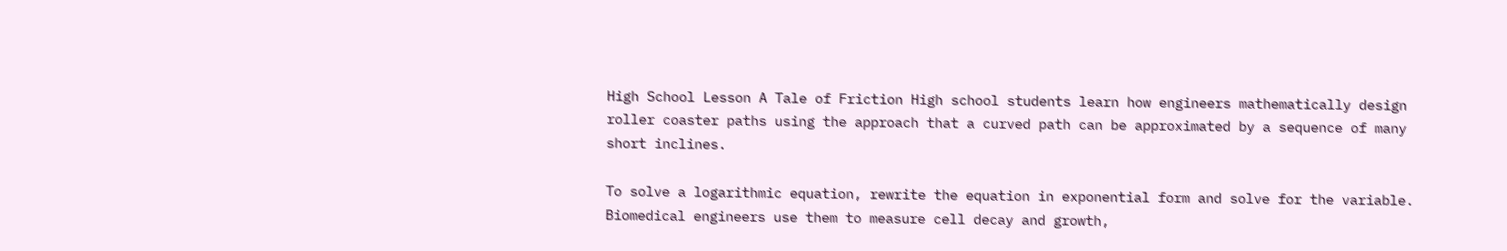High School Lesson A Tale of Friction High school students learn how engineers mathematically design roller coaster paths using the approach that a curved path can be approximated by a sequence of many short inclines.

To solve a logarithmic equation, rewrite the equation in exponential form and solve for the variable. Biomedical engineers use them to measure cell decay and growth,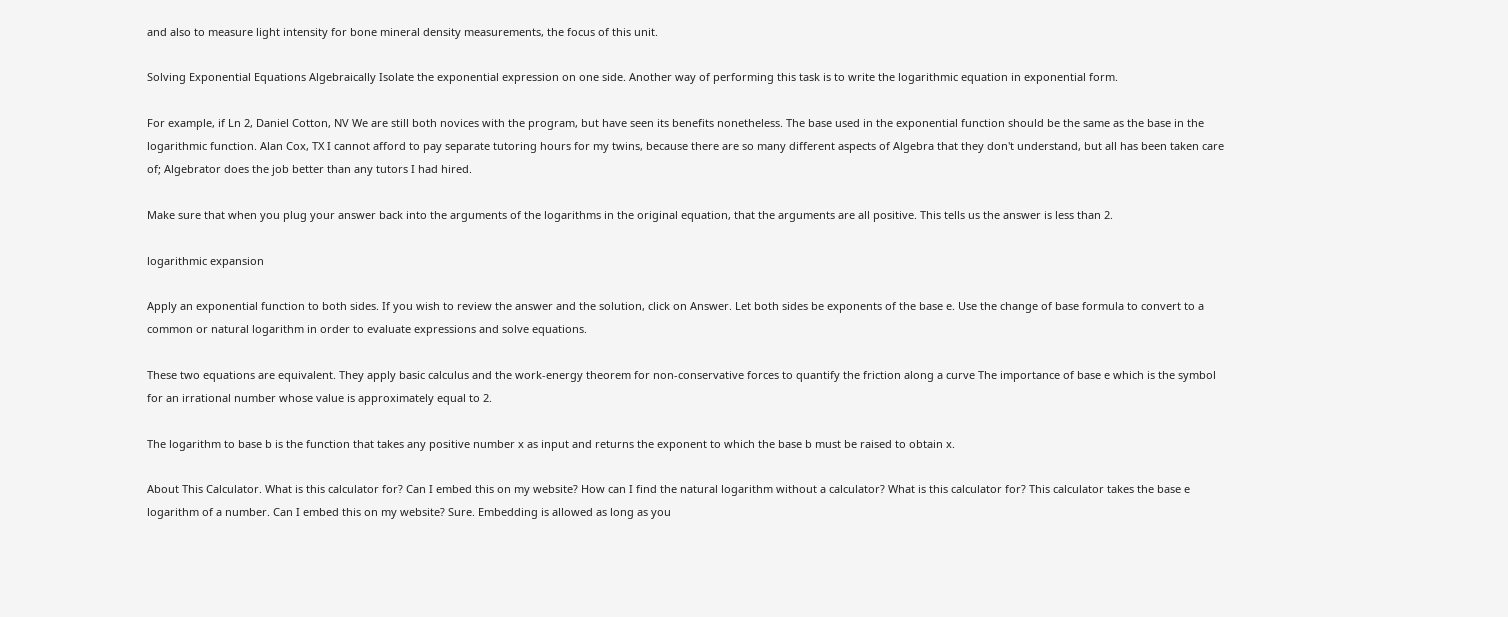and also to measure light intensity for bone mineral density measurements, the focus of this unit.

Solving Exponential Equations Algebraically Isolate the exponential expression on one side. Another way of performing this task is to write the logarithmic equation in exponential form.

For example, if Ln 2, Daniel Cotton, NV We are still both novices with the program, but have seen its benefits nonetheless. The base used in the exponential function should be the same as the base in the logarithmic function. Alan Cox, TX I cannot afford to pay separate tutoring hours for my twins, because there are so many different aspects of Algebra that they don't understand, but all has been taken care of; Algebrator does the job better than any tutors I had hired.

Make sure that when you plug your answer back into the arguments of the logarithms in the original equation, that the arguments are all positive. This tells us the answer is less than 2.

logarithmic expansion

Apply an exponential function to both sides. If you wish to review the answer and the solution, click on Answer. Let both sides be exponents of the base e. Use the change of base formula to convert to a common or natural logarithm in order to evaluate expressions and solve equations.

These two equations are equivalent. They apply basic calculus and the work-energy theorem for non-conservative forces to quantify the friction along a curve The importance of base e which is the symbol for an irrational number whose value is approximately equal to 2.

The logarithm to base b is the function that takes any positive number x as input and returns the exponent to which the base b must be raised to obtain x.

About This Calculator. What is this calculator for? Can I embed this on my website? How can I find the natural logarithm without a calculator? What is this calculator for? This calculator takes the base e logarithm of a number. Can I embed this on my website? Sure. Embedding is allowed as long as you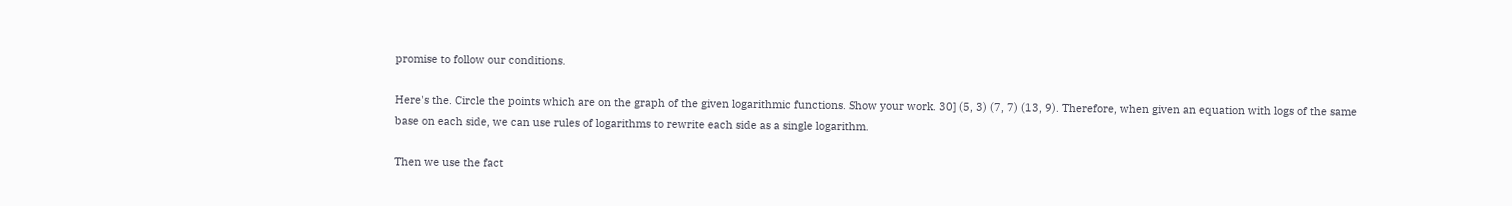promise to follow our conditions.

Here's the. Circle the points which are on the graph of the given logarithmic functions. Show your work. 30] (5, 3) (7, 7) (13, 9). Therefore, when given an equation with logs of the same base on each side, we can use rules of logarithms to rewrite each side as a single logarithm.

Then we use the fact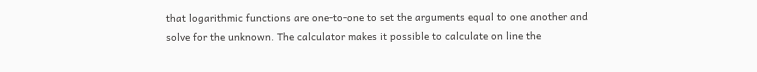that logarithmic functions are one-to-one to set the arguments equal to one another and solve for the unknown. The calculator makes it possible to calculate on line the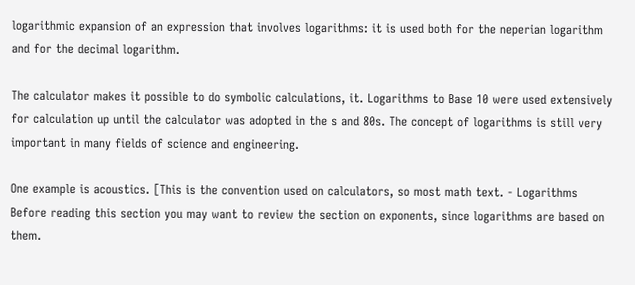logarithmic expansion of an expression that involves logarithms: it is used both for the neperian logarithm and for the decimal logarithm.

The calculator makes it possible to do symbolic calculations, it. Logarithms to Base 10 were used extensively for calculation up until the calculator was adopted in the s and 80s. The concept of logarithms is still very important in many fields of science and engineering.

One example is acoustics. [This is the convention used on calculators, so most math text. - Logarithms Before reading this section you may want to review the section on exponents, since logarithms are based on them.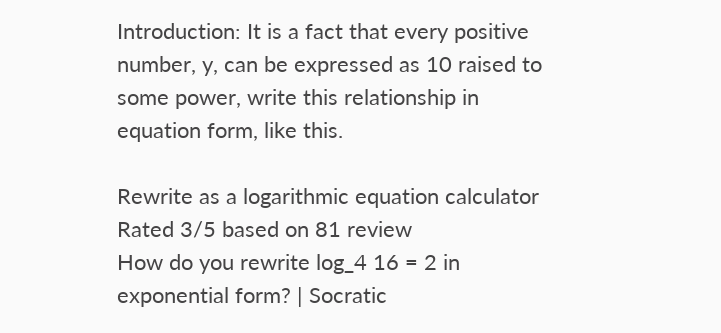Introduction: It is a fact that every positive number, y, can be expressed as 10 raised to some power, write this relationship in equation form, like this.

Rewrite as a logarithmic equation calculator
Rated 3/5 based on 81 review
How do you rewrite log_4 16 = 2 in exponential form? | Socratic